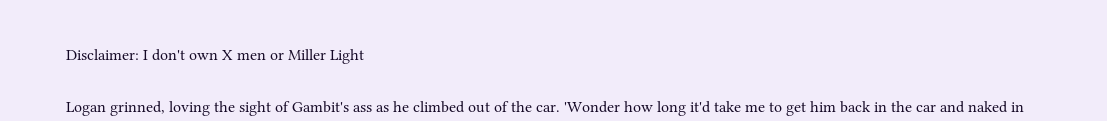Disclaimer: I don't own X men or Miller Light


Logan grinned, loving the sight of Gambit's ass as he climbed out of the car. 'Wonder how long it'd take me to get him back in the car and naked in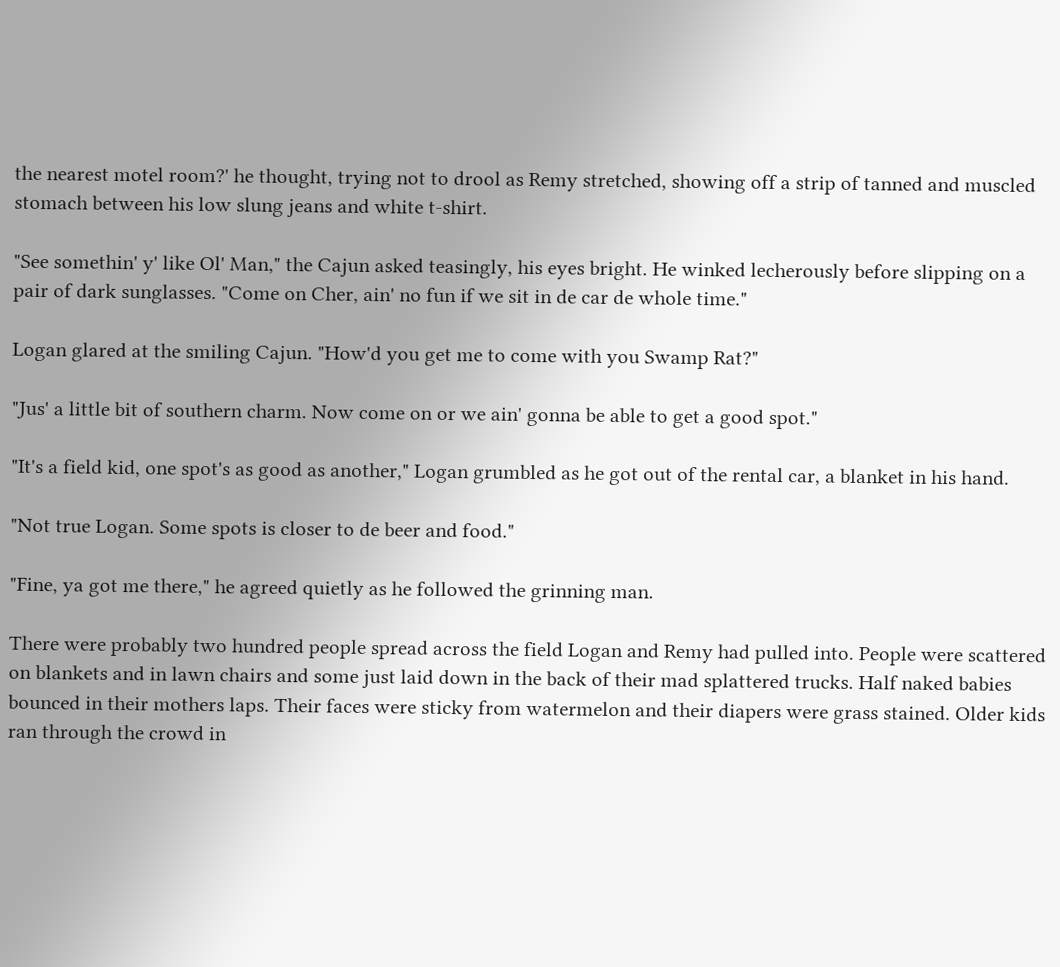the nearest motel room?' he thought, trying not to drool as Remy stretched, showing off a strip of tanned and muscled stomach between his low slung jeans and white t-shirt.

"See somethin' y' like Ol' Man," the Cajun asked teasingly, his eyes bright. He winked lecherously before slipping on a pair of dark sunglasses. "Come on Cher, ain' no fun if we sit in de car de whole time."

Logan glared at the smiling Cajun. "How'd you get me to come with you Swamp Rat?"

"Jus' a little bit of southern charm. Now come on or we ain' gonna be able to get a good spot."

"It's a field kid, one spot's as good as another," Logan grumbled as he got out of the rental car, a blanket in his hand.

"Not true Logan. Some spots is closer to de beer and food."

"Fine, ya got me there," he agreed quietly as he followed the grinning man.

There were probably two hundred people spread across the field Logan and Remy had pulled into. People were scattered on blankets and in lawn chairs and some just laid down in the back of their mad splattered trucks. Half naked babies bounced in their mothers laps. Their faces were sticky from watermelon and their diapers were grass stained. Older kids ran through the crowd in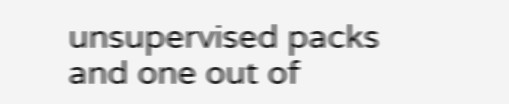unsupervised packs and one out of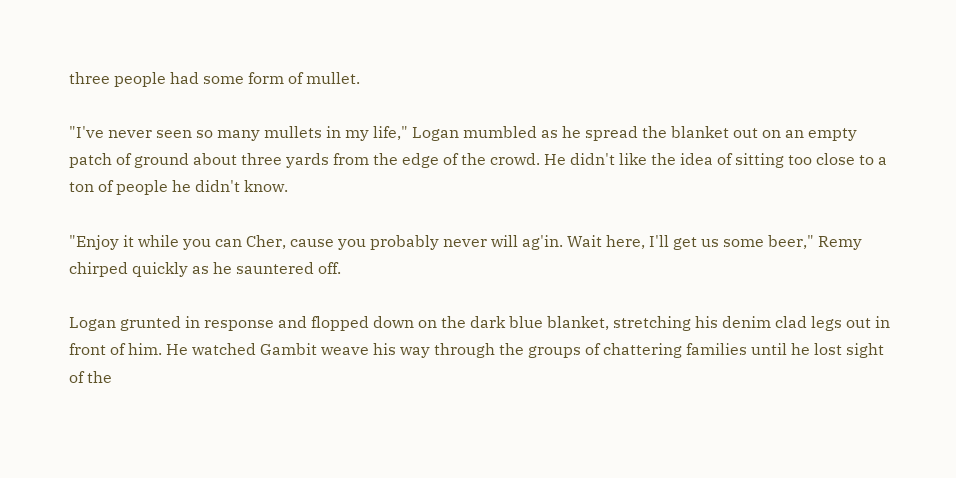three people had some form of mullet.

"I've never seen so many mullets in my life," Logan mumbled as he spread the blanket out on an empty patch of ground about three yards from the edge of the crowd. He didn't like the idea of sitting too close to a ton of people he didn't know.

"Enjoy it while you can Cher, cause you probably never will ag'in. Wait here, I'll get us some beer," Remy chirped quickly as he sauntered off.

Logan grunted in response and flopped down on the dark blue blanket, stretching his denim clad legs out in front of him. He watched Gambit weave his way through the groups of chattering families until he lost sight of the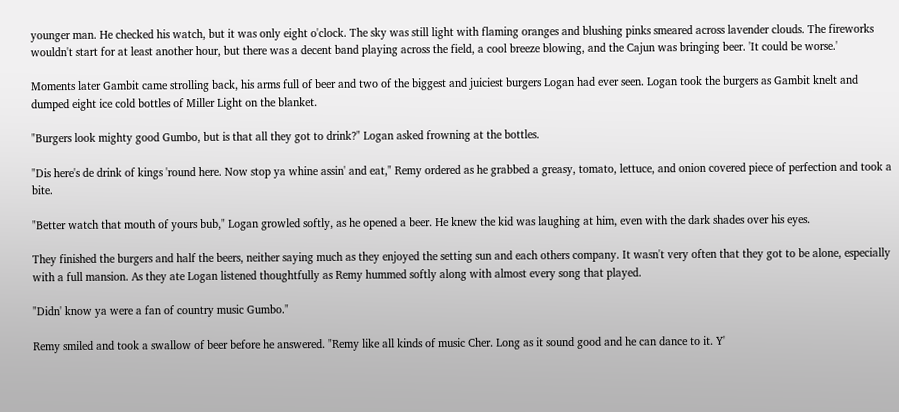younger man. He checked his watch, but it was only eight o'clock. The sky was still light with flaming oranges and blushing pinks smeared across lavender clouds. The fireworks wouldn't start for at least another hour, but there was a decent band playing across the field, a cool breeze blowing, and the Cajun was bringing beer. 'It could be worse.'

Moments later Gambit came strolling back, his arms full of beer and two of the biggest and juiciest burgers Logan had ever seen. Logan took the burgers as Gambit knelt and dumped eight ice cold bottles of Miller Light on the blanket.

"Burgers look mighty good Gumbo, but is that all they got to drink?" Logan asked frowning at the bottles.

"Dis here's de drink of kings 'round here. Now stop ya whine assin' and eat," Remy ordered as he grabbed a greasy, tomato, lettuce, and onion covered piece of perfection and took a bite.

"Better watch that mouth of yours bub," Logan growled softly, as he opened a beer. He knew the kid was laughing at him, even with the dark shades over his eyes.

They finished the burgers and half the beers, neither saying much as they enjoyed the setting sun and each others company. It wasn't very often that they got to be alone, especially with a full mansion. As they ate Logan listened thoughtfully as Remy hummed softly along with almost every song that played.

"Didn' know ya were a fan of country music Gumbo."

Remy smiled and took a swallow of beer before he answered. "Remy like all kinds of music Cher. Long as it sound good and he can dance to it. Y'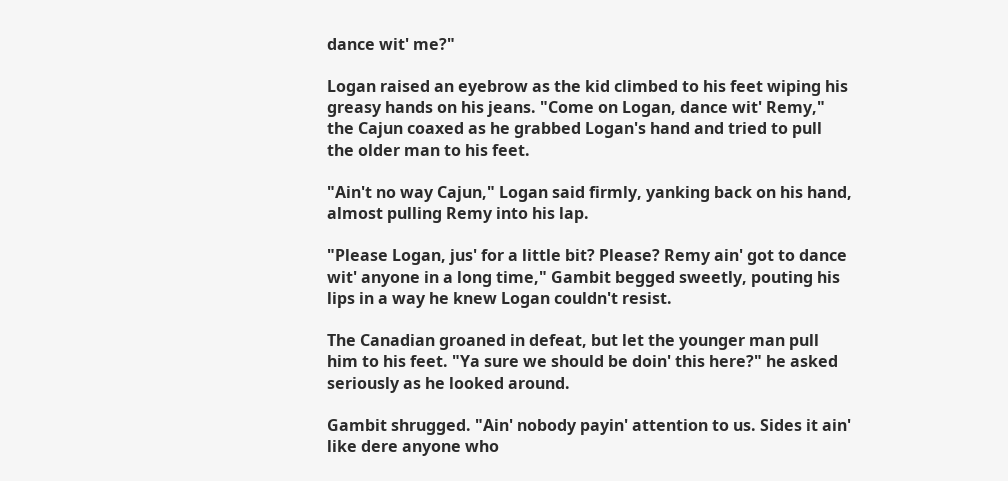dance wit' me?"

Logan raised an eyebrow as the kid climbed to his feet wiping his greasy hands on his jeans. "Come on Logan, dance wit' Remy," the Cajun coaxed as he grabbed Logan's hand and tried to pull the older man to his feet.

"Ain't no way Cajun," Logan said firmly, yanking back on his hand, almost pulling Remy into his lap.

"Please Logan, jus' for a little bit? Please? Remy ain' got to dance wit' anyone in a long time," Gambit begged sweetly, pouting his lips in a way he knew Logan couldn't resist.

The Canadian groaned in defeat, but let the younger man pull him to his feet. "Ya sure we should be doin' this here?" he asked seriously as he looked around.

Gambit shrugged. "Ain' nobody payin' attention to us. Sides it ain' like dere anyone who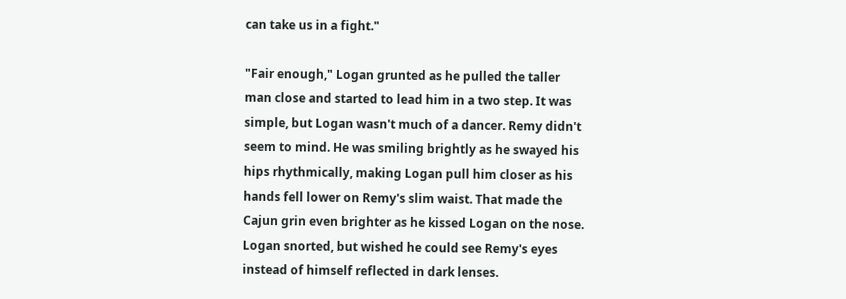can take us in a fight."

"Fair enough," Logan grunted as he pulled the taller man close and started to lead him in a two step. It was simple, but Logan wasn't much of a dancer. Remy didn't seem to mind. He was smiling brightly as he swayed his hips rhythmically, making Logan pull him closer as his hands fell lower on Remy's slim waist. That made the Cajun grin even brighter as he kissed Logan on the nose. Logan snorted, but wished he could see Remy's eyes instead of himself reflected in dark lenses.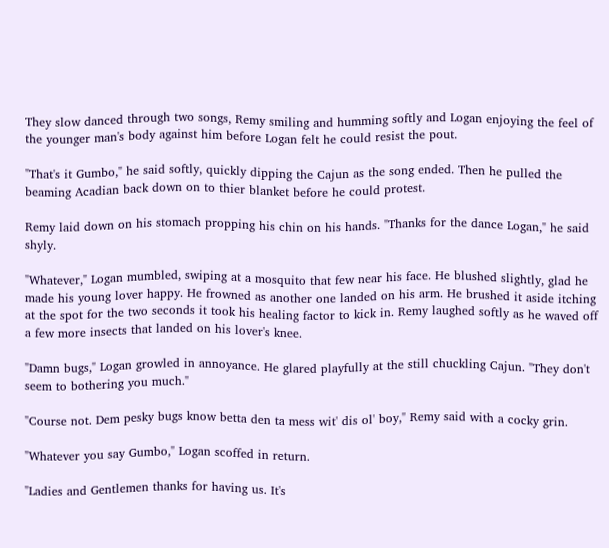They slow danced through two songs, Remy smiling and humming softly and Logan enjoying the feel of the younger man's body against him before Logan felt he could resist the pout.

"That's it Gumbo," he said softly, quickly dipping the Cajun as the song ended. Then he pulled the beaming Acadian back down on to thier blanket before he could protest.

Remy laid down on his stomach propping his chin on his hands. "Thanks for the dance Logan," he said shyly.

"Whatever," Logan mumbled, swiping at a mosquito that few near his face. He blushed slightly, glad he made his young lover happy. He frowned as another one landed on his arm. He brushed it aside itching at the spot for the two seconds it took his healing factor to kick in. Remy laughed softly as he waved off a few more insects that landed on his lover's knee.

"Damn bugs," Logan growled in annoyance. He glared playfully at the still chuckling Cajun. "They don't seem to bothering you much."

"Course not. Dem pesky bugs know betta den ta mess wit' dis ol' boy," Remy said with a cocky grin.

"Whatever you say Gumbo," Logan scoffed in return.

"Ladies and Gentlemen thanks for having us. It's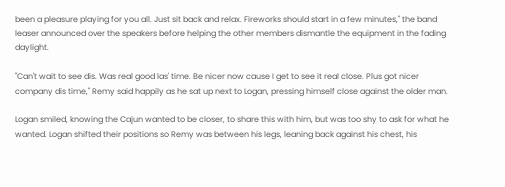been a pleasure playing for you all. Just sit back and relax. Fireworks should start in a few minutes," the band leaser announced over the speakers before helping the other members dismantle the equipment in the fading daylight.

"Can't wait to see dis. Was real good las' time. Be nicer now cause I get to see it real close. Plus got nicer company dis time," Remy said happily as he sat up next to Logan, pressing himself close against the older man.

Logan smiled, knowing the Cajun wanted to be closer, to share this with him, but was too shy to ask for what he wanted. Logan shifted their positions so Remy was between his legs, leaning back against his chest, his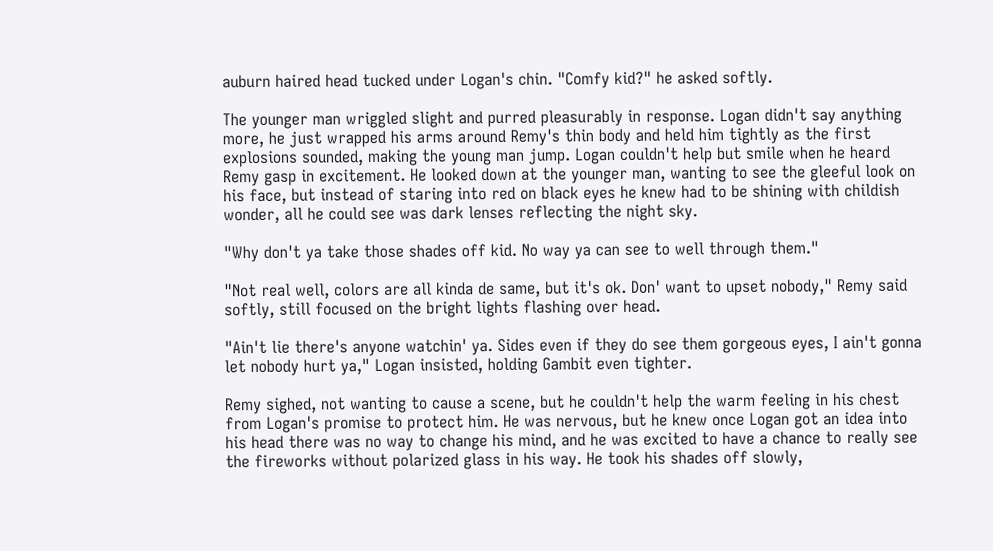auburn haired head tucked under Logan's chin. "Comfy kid?" he asked softly.

The younger man wriggled slight and purred pleasurably in response. Logan didn't say anything more, he just wrapped his arms around Remy's thin body and held him tightly as the first explosions sounded, making the young man jump. Logan couldn't help but smile when he heard Remy gasp in excitement. He looked down at the younger man, wanting to see the gleeful look on his face, but instead of staring into red on black eyes he knew had to be shining with childish wonder, all he could see was dark lenses reflecting the night sky.

"Why don't ya take those shades off kid. No way ya can see to well through them."

"Not real well, colors are all kinda de same, but it's ok. Don' want to upset nobody," Remy said softly, still focused on the bright lights flashing over head.

"Ain't lie there's anyone watchin' ya. Sides even if they do see them gorgeous eyes, I ain't gonna let nobody hurt ya," Logan insisted, holding Gambit even tighter.

Remy sighed, not wanting to cause a scene, but he couldn't help the warm feeling in his chest from Logan's promise to protect him. He was nervous, but he knew once Logan got an idea into his head there was no way to change his mind, and he was excited to have a chance to really see the fireworks without polarized glass in his way. He took his shades off slowly,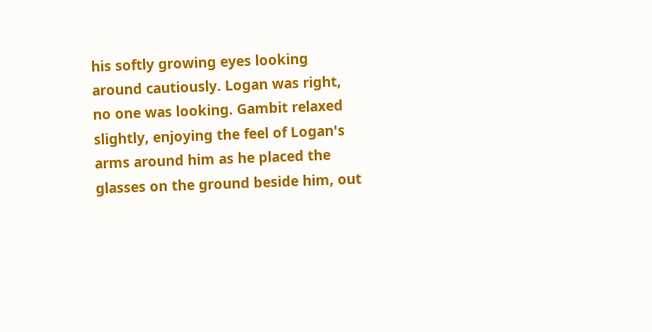his softly growing eyes looking around cautiously. Logan was right, no one was looking. Gambit relaxed slightly, enjoying the feel of Logan's arms around him as he placed the glasses on the ground beside him, out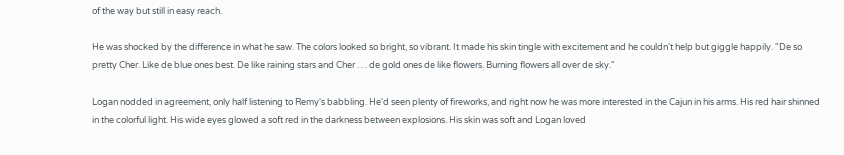of the way but still in easy reach.

He was shocked by the difference in what he saw. The colors looked so bright, so vibrant. It made his skin tingle with excitement and he couldn't help but giggle happily. "De so pretty Cher. Like de blue ones best. De like raining stars and Cher . . . de gold ones de like flowers. Burning flowers all over de sky."

Logan nodded in agreement, only half listening to Remy's babbling. He'd seen plenty of fireworks, and right now he was more interested in the Cajun in his arms. His red hair shinned in the colorful light. His wide eyes glowed a soft red in the darkness between explosions. His skin was soft and Logan loved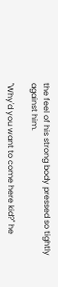the feel of his strong body pressed so tightly against him.

"Why'd you want to come here kid?" he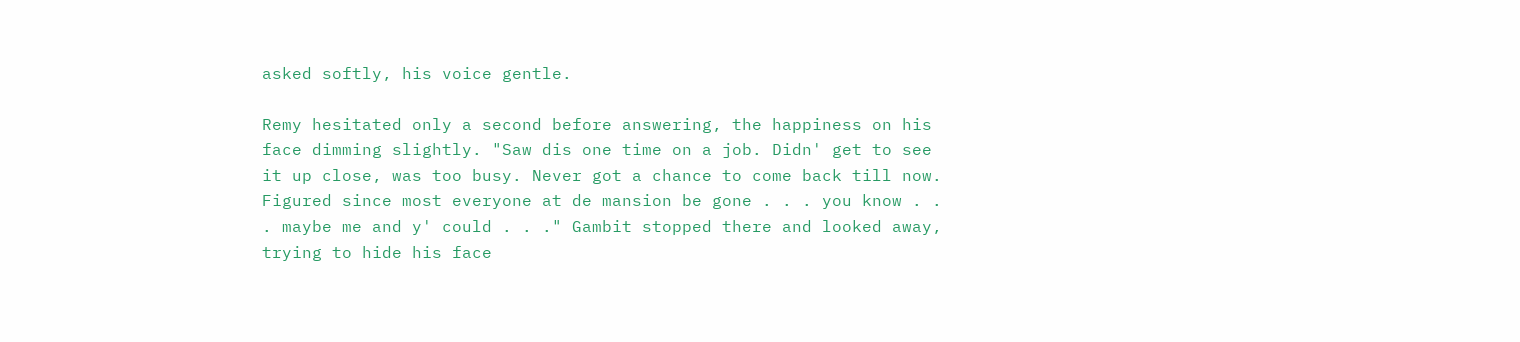asked softly, his voice gentle.

Remy hesitated only a second before answering, the happiness on his face dimming slightly. "Saw dis one time on a job. Didn' get to see it up close, was too busy. Never got a chance to come back till now. Figured since most everyone at de mansion be gone . . . you know . . . maybe me and y' could . . ." Gambit stopped there and looked away, trying to hide his face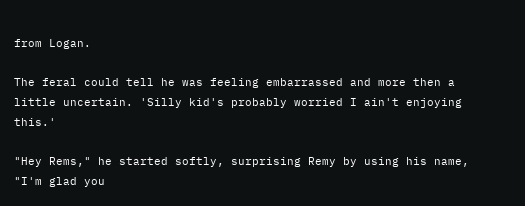from Logan.

The feral could tell he was feeling embarrassed and more then a little uncertain. 'Silly kid's probably worried I ain't enjoying this.'

"Hey Rems," he started softly, surprising Remy by using his name, "I'm glad you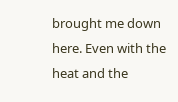brought me down here. Even with the heat and the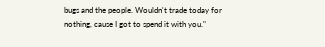bugs and the people. Wouldn't trade today for nothing, cause I got to spend it with you."